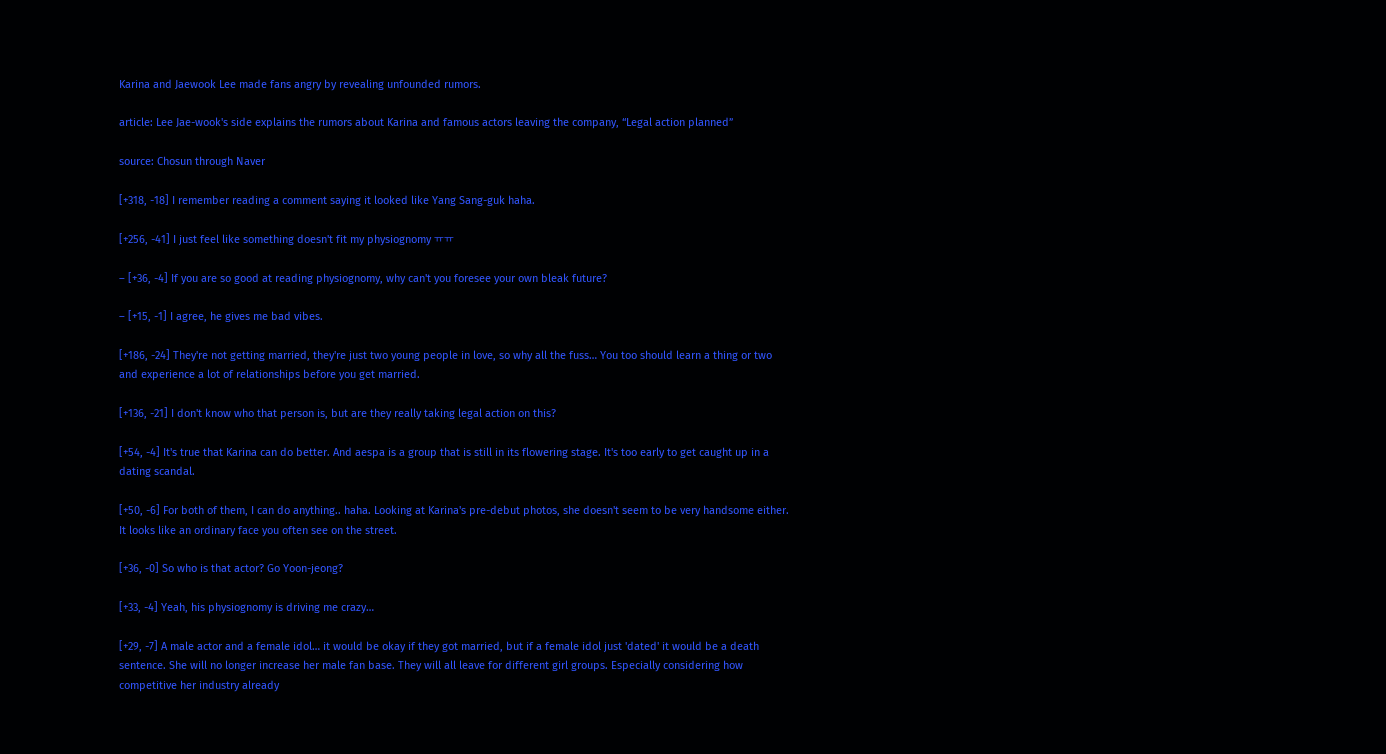Karina and Jaewook Lee made fans angry by revealing unfounded rumors.

article: Lee Jae-wook's side explains the rumors about Karina and famous actors leaving the company, “Legal action planned”

source: Chosun through Naver

[+318, -18] I remember reading a comment saying it looked like Yang Sang-guk haha.

[+256, -41] I just feel like something doesn't fit my physiognomy ㅠㅠ

– [+36, -4] If you are so good at reading physiognomy, why can't you foresee your own bleak future?

– [+15, -1] I agree, he gives me bad vibes.

[+186, -24] They're not getting married, they're just two young people in love, so why all the fuss… You too should learn a thing or two and experience a lot of relationships before you get married.

[+136, -21] I don't know who that person is, but are they really taking legal action on this?

[+54, -4] It's true that Karina can do better. And aespa is a group that is still in its flowering stage. It's too early to get caught up in a dating scandal.

[+50, -6] For both of them, I can do anything.. haha. Looking at Karina's pre-debut photos, she doesn't seem to be very handsome either. It looks like an ordinary face you often see on the street.

[+36, -0] So who is that actor? Go Yoon-jeong?

[+33, -4] Yeah, his physiognomy is driving me crazy…

[+29, -7] A male actor and a female idol… it would be okay if they got married, but if a female idol just 'dated' it would be a death sentence. She will no longer increase her male fan base. They will all leave for different girl groups. Especially considering how competitive her industry already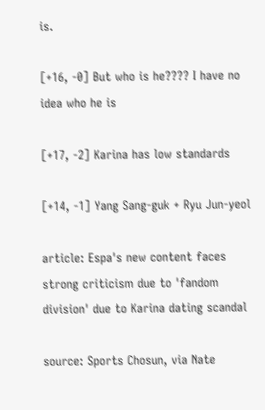is.

[+16, -0] But who is he???? I have no idea who he is

[+17, -2] Karina has low standards

[+14, -1] Yang Sang-guk + Ryu Jun-yeol

article: Espa's new content faces strong criticism due to 'fandom division' due to Karina dating scandal

source: Sports Chosun, via Nate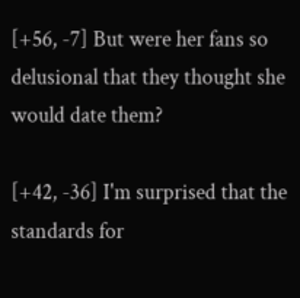[+56, -7] But were her fans so delusional that they thought she would date them?

[+42, -36] I'm surprised that the standards for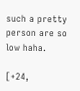such a pretty person are so low haha.

[+24,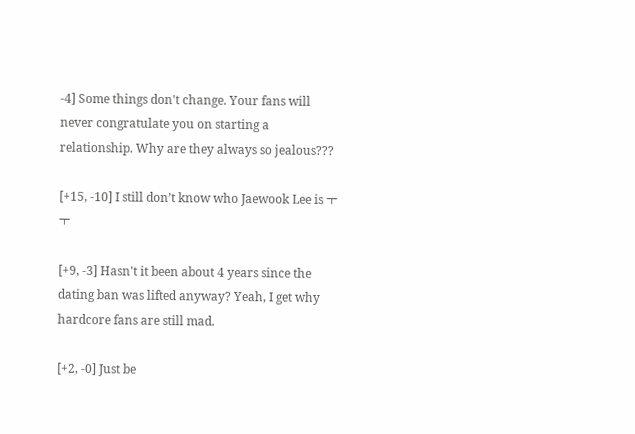-4] Some things don't change. Your fans will never congratulate you on starting a relationship. Why are they always so jealous???

[+15, -10] I still don’t know who Jaewook Lee is ㅜㅜ

[+9, -3] Hasn't it been about 4 years since the dating ban was lifted anyway? Yeah, I get why hardcore fans are still mad.

[+2, -0] Just be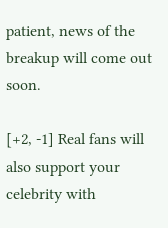patient, news of the breakup will come out soon.

[+2, -1] Real fans will also support your celebrity with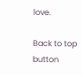love.

Back to top button